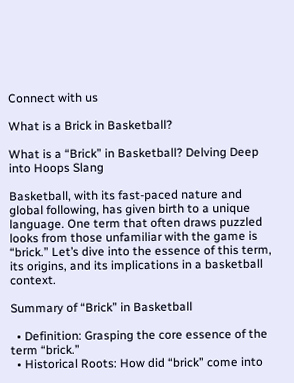Connect with us

What is a Brick in Basketball?

What is a “Brick” in Basketball? Delving Deep into Hoops Slang

Basketball, with its fast-paced nature and global following, has given birth to a unique language. One term that often draws puzzled looks from those unfamiliar with the game is “brick.” Let’s dive into the essence of this term, its origins, and its implications in a basketball context.

Summary of “Brick” in Basketball

  • Definition: Grasping the core essence of the term “brick.”
  • Historical Roots: How did “brick” come into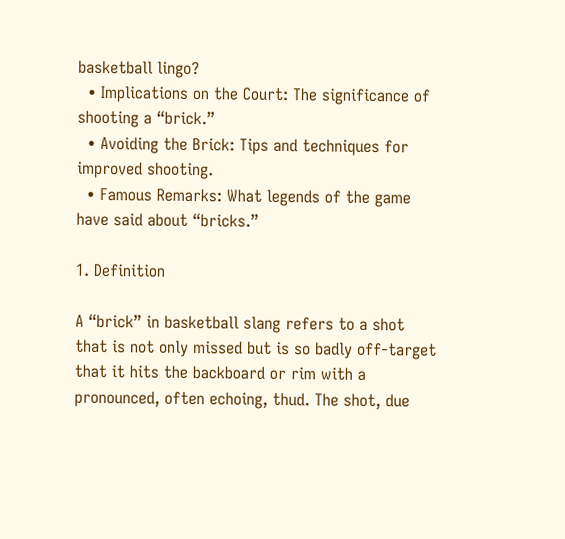basketball lingo?
  • Implications on the Court: The significance of shooting a “brick.”
  • Avoiding the Brick: Tips and techniques for improved shooting.
  • Famous Remarks: What legends of the game have said about “bricks.”

1. Definition

A “brick” in basketball slang refers to a shot that is not only missed but is so badly off-target that it hits the backboard or rim with a pronounced, often echoing, thud. The shot, due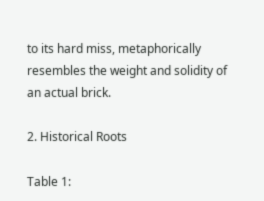to its hard miss, metaphorically resembles the weight and solidity of an actual brick.

2. Historical Roots

Table 1: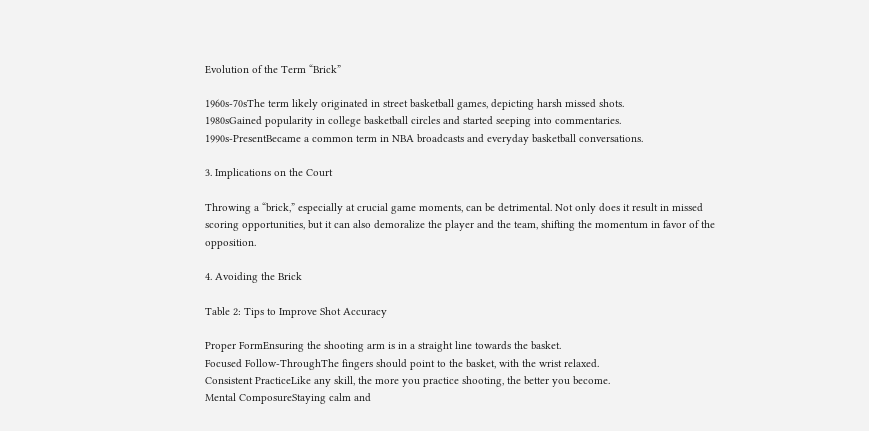Evolution of the Term “Brick”

1960s-70sThe term likely originated in street basketball games, depicting harsh missed shots.
1980sGained popularity in college basketball circles and started seeping into commentaries.
1990s-PresentBecame a common term in NBA broadcasts and everyday basketball conversations.

3. Implications on the Court

Throwing a “brick,” especially at crucial game moments, can be detrimental. Not only does it result in missed scoring opportunities, but it can also demoralize the player and the team, shifting the momentum in favor of the opposition.

4. Avoiding the Brick

Table 2: Tips to Improve Shot Accuracy

Proper FormEnsuring the shooting arm is in a straight line towards the basket.
Focused Follow-ThroughThe fingers should point to the basket, with the wrist relaxed.
Consistent PracticeLike any skill, the more you practice shooting, the better you become.
Mental ComposureStaying calm and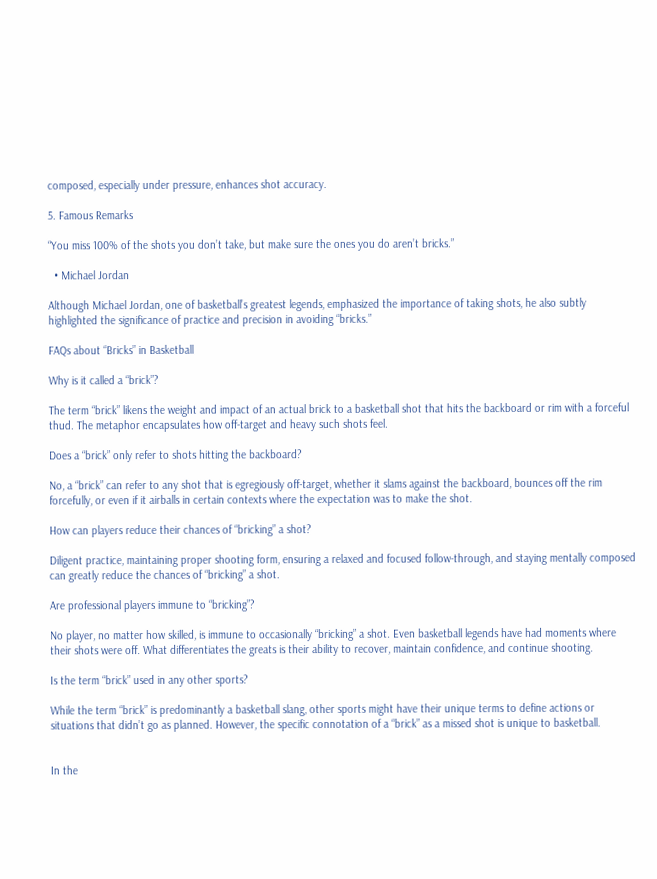composed, especially under pressure, enhances shot accuracy.

5. Famous Remarks

“You miss 100% of the shots you don’t take, but make sure the ones you do aren’t bricks.”

  • Michael Jordan

Although Michael Jordan, one of basketball’s greatest legends, emphasized the importance of taking shots, he also subtly highlighted the significance of practice and precision in avoiding “bricks.”

FAQs about “Bricks” in Basketball

Why is it called a “brick”?

The term “brick” likens the weight and impact of an actual brick to a basketball shot that hits the backboard or rim with a forceful thud. The metaphor encapsulates how off-target and heavy such shots feel.

Does a “brick” only refer to shots hitting the backboard?

No, a “brick” can refer to any shot that is egregiously off-target, whether it slams against the backboard, bounces off the rim forcefully, or even if it airballs in certain contexts where the expectation was to make the shot.

How can players reduce their chances of “bricking” a shot?

Diligent practice, maintaining proper shooting form, ensuring a relaxed and focused follow-through, and staying mentally composed can greatly reduce the chances of “bricking” a shot.

Are professional players immune to “bricking”?

No player, no matter how skilled, is immune to occasionally “bricking” a shot. Even basketball legends have had moments where their shots were off. What differentiates the greats is their ability to recover, maintain confidence, and continue shooting.

Is the term “brick” used in any other sports?

While the term “brick” is predominantly a basketball slang, other sports might have their unique terms to define actions or situations that didn’t go as planned. However, the specific connotation of a “brick” as a missed shot is unique to basketball.


In the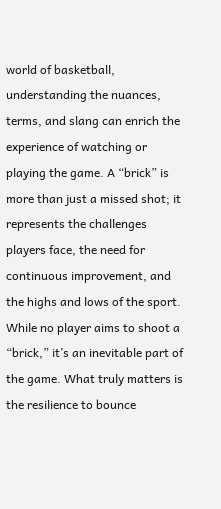world of basketball, understanding the nuances, terms, and slang can enrich the experience of watching or playing the game. A “brick” is more than just a missed shot; it represents the challenges players face, the need for continuous improvement, and the highs and lows of the sport. While no player aims to shoot a “brick,” it’s an inevitable part of the game. What truly matters is the resilience to bounce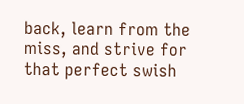back, learn from the miss, and strive for that perfect swish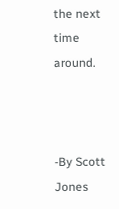the next time around.



-By Scott Jones